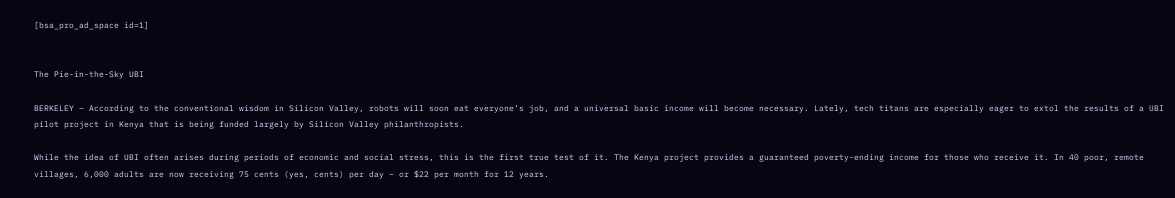[bsa_pro_ad_space id=1]


The Pie-in-the-Sky UBI

BERKELEY – According to the conventional wisdom in Silicon Valley, robots will soon eat everyone’s job, and a universal basic income will become necessary. Lately, tech titans are especially eager to extol the results of a UBI pilot project in Kenya that is being funded largely by Silicon Valley philanthropists.

While the idea of UBI often arises during periods of economic and social stress, this is the first true test of it. The Kenya project provides a guaranteed poverty-ending income for those who receive it. In 40 poor, remote villages, 6,000 adults are now receiving 75 cents (yes, cents) per day – or $22 per month for 12 years.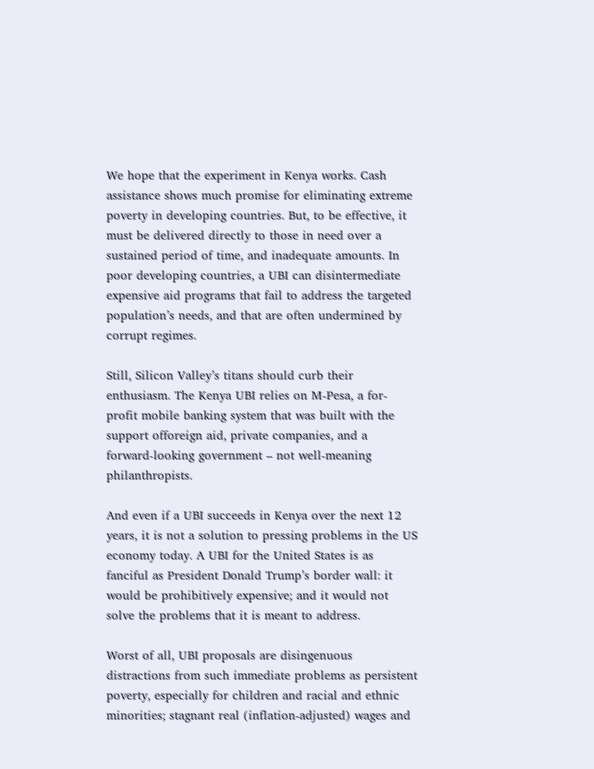We hope that the experiment in Kenya works. Cash assistance shows much promise for eliminating extreme poverty in developing countries. But, to be effective, it must be delivered directly to those in need over a sustained period of time, and inadequate amounts. In poor developing countries, a UBI can disintermediate expensive aid programs that fail to address the targeted population’s needs, and that are often undermined by corrupt regimes.

Still, Silicon Valley’s titans should curb their enthusiasm. The Kenya UBI relies on M-Pesa, a for-profit mobile banking system that was built with the support offoreign aid, private companies, and a forward-looking government – not well-meaning philanthropists.

And even if a UBI succeeds in Kenya over the next 12 years, it is not a solution to pressing problems in the US economy today. A UBI for the United States is as fanciful as President Donald Trump’s border wall: it would be prohibitively expensive; and it would not solve the problems that it is meant to address.

Worst of all, UBI proposals are disingenuous distractions from such immediate problems as persistent poverty, especially for children and racial and ethnic minorities; stagnant real (inflation-adjusted) wages and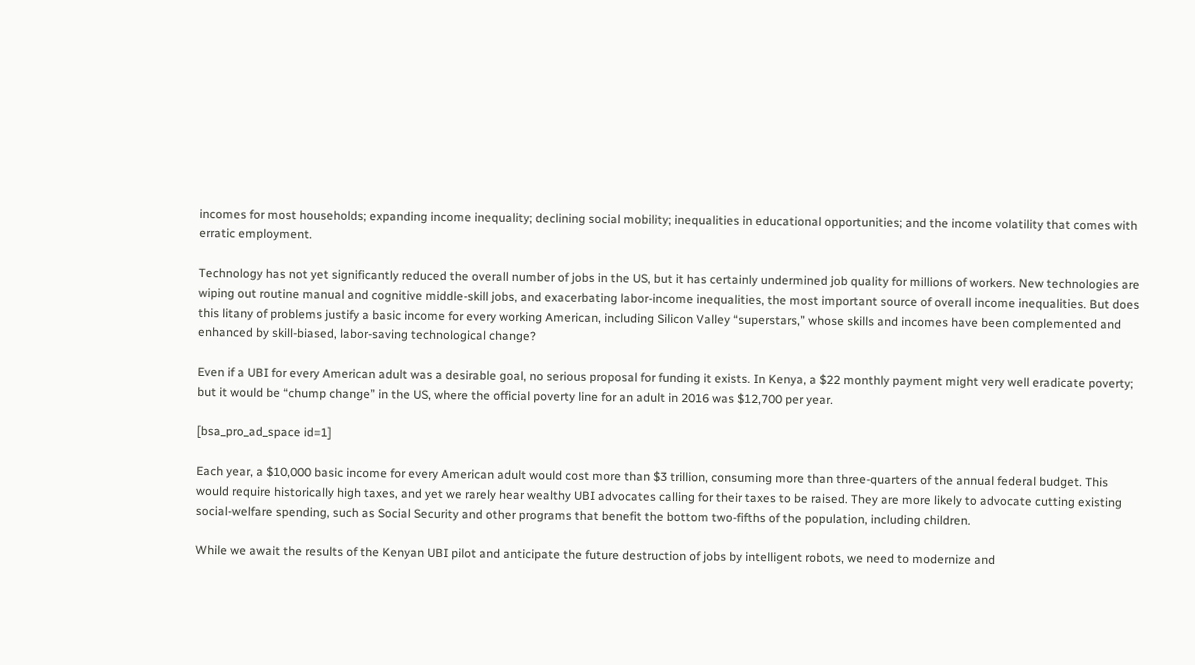incomes for most households; expanding income inequality; declining social mobility; inequalities in educational opportunities; and the income volatility that comes with erratic employment.

Technology has not yet significantly reduced the overall number of jobs in the US, but it has certainly undermined job quality for millions of workers. New technologies are wiping out routine manual and cognitive middle-skill jobs, and exacerbating labor-income inequalities, the most important source of overall income inequalities. But does this litany of problems justify a basic income for every working American, including Silicon Valley “superstars,” whose skills and incomes have been complemented and enhanced by skill-biased, labor-saving technological change?

Even if a UBI for every American adult was a desirable goal, no serious proposal for funding it exists. In Kenya, a $22 monthly payment might very well eradicate poverty; but it would be “chump change” in the US, where the official poverty line for an adult in 2016 was $12,700 per year.

[bsa_pro_ad_space id=1]

Each year, a $10,000 basic income for every American adult would cost more than $3 trillion, consuming more than three-quarters of the annual federal budget. This would require historically high taxes, and yet we rarely hear wealthy UBI advocates calling for their taxes to be raised. They are more likely to advocate cutting existing social-welfare spending, such as Social Security and other programs that benefit the bottom two-fifths of the population, including children.

While we await the results of the Kenyan UBI pilot and anticipate the future destruction of jobs by intelligent robots, we need to modernize and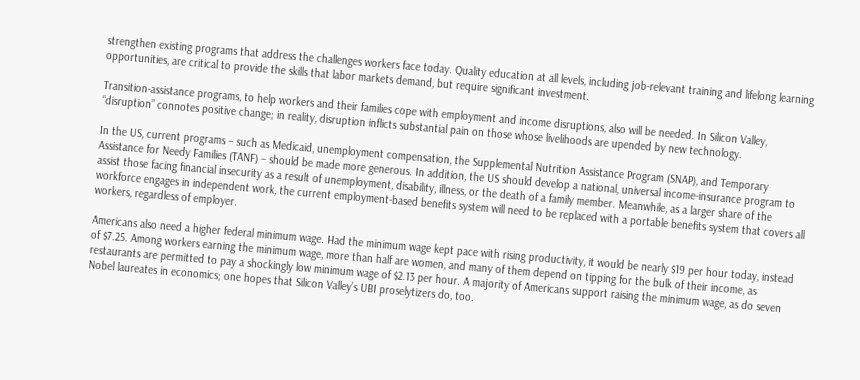strengthen existing programs that address the challenges workers face today. Quality education at all levels, including job-relevant training and lifelong learning opportunities, are critical to provide the skills that labor markets demand, but require significant investment.

Transition-assistance programs, to help workers and their families cope with employment and income disruptions, also will be needed. In Silicon Valley, “disruption” connotes positive change; in reality, disruption inflicts substantial pain on those whose livelihoods are upended by new technology.

In the US, current programs – such as Medicaid, unemployment compensation, the Supplemental Nutrition Assistance Program (SNAP), and Temporary Assistance for Needy Families (TANF) – should be made more generous. In addition, the US should develop a national, universal income-insurance program to assist those facing financial insecurity as a result of unemployment, disability, illness, or the death of a family member. Meanwhile, as a larger share of the workforce engages in independent work, the current employment-based benefits system will need to be replaced with a portable benefits system that covers all workers, regardless of employer.

Americans also need a higher federal minimum wage. Had the minimum wage kept pace with rising productivity, it would be nearly $19 per hour today, instead of $7.25. Among workers earning the minimum wage, more than half are women, and many of them depend on tipping for the bulk of their income, as restaurants are permitted to pay a shockingly low minimum wage of $2.13 per hour. A majority of Americans support raising the minimum wage, as do seven Nobel laureates in economics; one hopes that Silicon Valley’s UBI proselytizers do, too.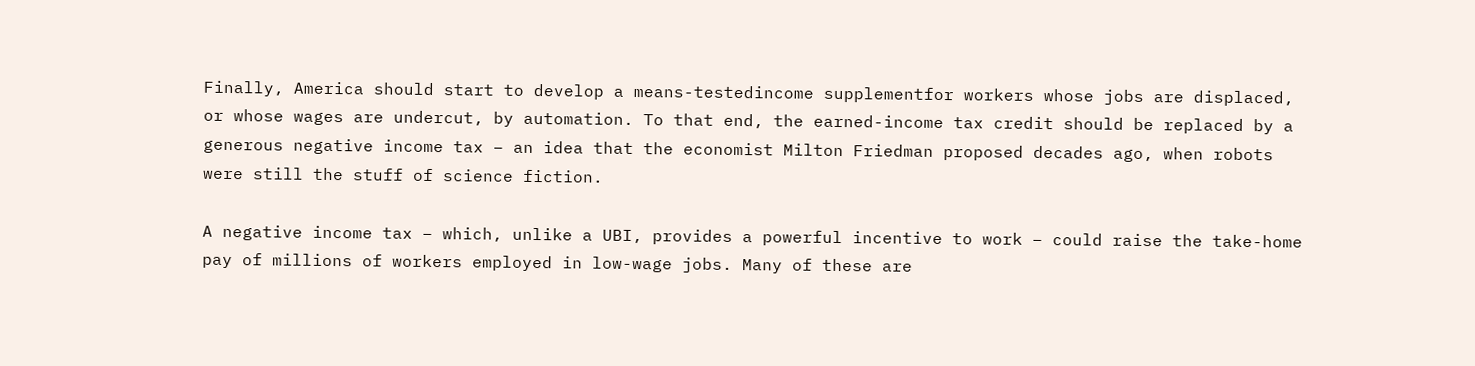Finally, America should start to develop a means-testedincome supplementfor workers whose jobs are displaced, or whose wages are undercut, by automation. To that end, the earned-income tax credit should be replaced by a generous negative income tax – an idea that the economist Milton Friedman proposed decades ago, when robots were still the stuff of science fiction.

A negative income tax – which, unlike a UBI, provides a powerful incentive to work – could raise the take-home pay of millions of workers employed in low-wage jobs. Many of these are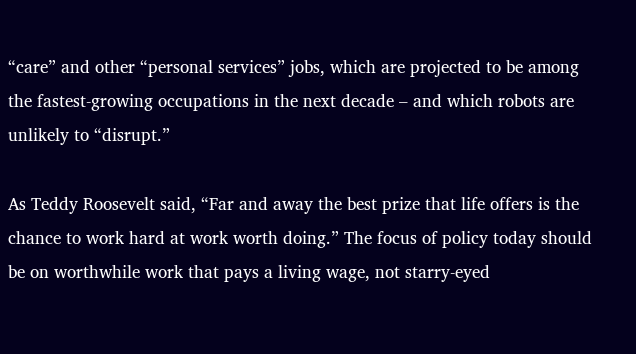“care” and other “personal services” jobs, which are projected to be among the fastest-growing occupations in the next decade – and which robots are unlikely to “disrupt.”

As Teddy Roosevelt said, “Far and away the best prize that life offers is the chance to work hard at work worth doing.” The focus of policy today should be on worthwhile work that pays a living wage, not starry-eyed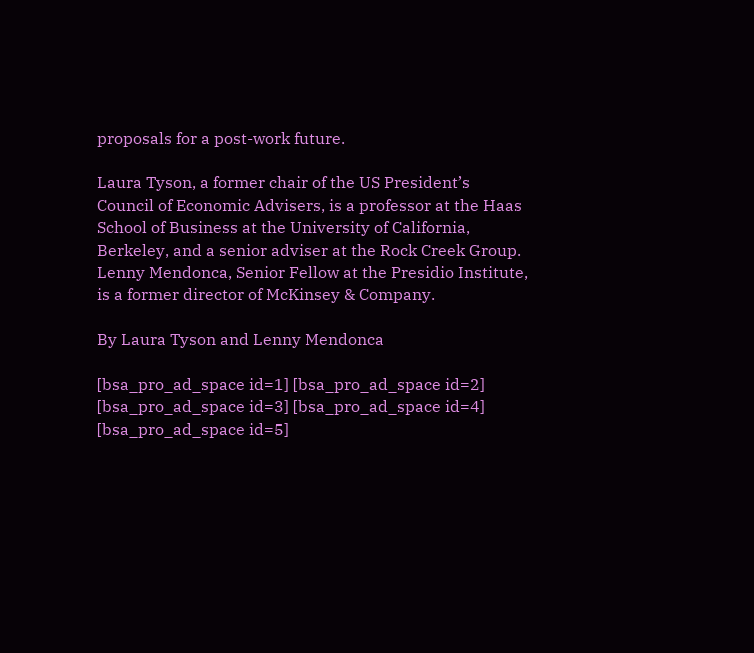proposals for a post-work future.

Laura Tyson, a former chair of the US President’s Council of Economic Advisers, is a professor at the Haas School of Business at the University of California, Berkeley, and a senior adviser at the Rock Creek Group. Lenny Mendonca, Senior Fellow at the Presidio Institute, is a former director of McKinsey & Company.

By Laura Tyson and Lenny Mendonca

[bsa_pro_ad_space id=1] [bsa_pro_ad_space id=2] [bsa_pro_ad_space id=3] [bsa_pro_ad_space id=4] [bsa_pro_ad_space id=5]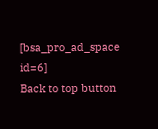[bsa_pro_ad_space id=6]
Back to top button